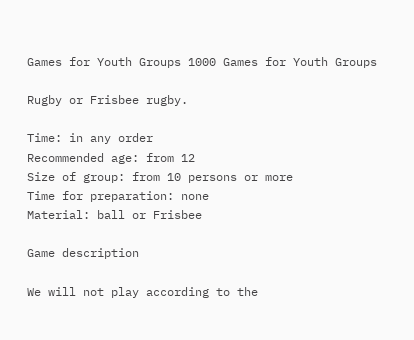Games for Youth Groups 1000 Games for Youth Groups

Rugby or Frisbee rugby.

Time: in any order
Recommended age: from 12
Size of group: from 10 persons or more
Time for preparation: none
Material: ball or Frisbee

Game description

We will not play according to the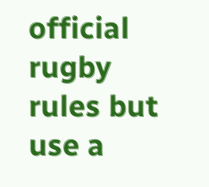official rugby rules but use a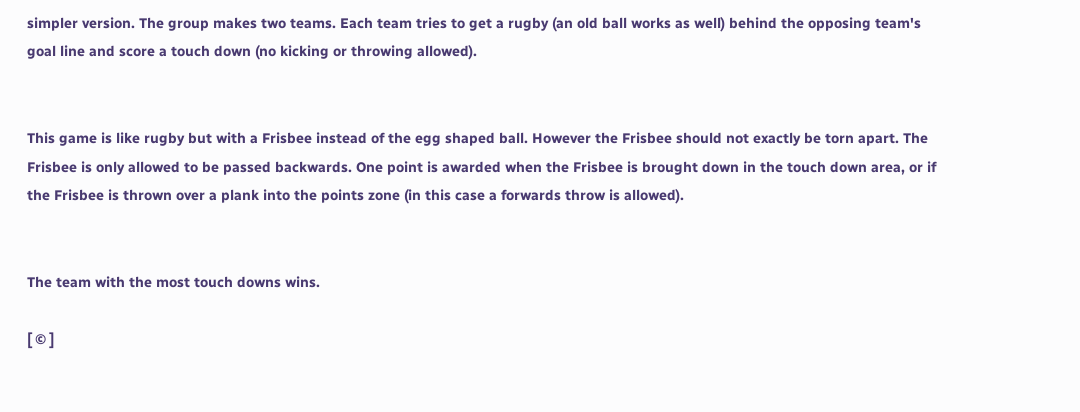simpler version. The group makes two teams. Each team tries to get a rugby (an old ball works as well) behind the opposing team's goal line and score a touch down (no kicking or throwing allowed).


This game is like rugby but with a Frisbee instead of the egg shaped ball. However the Frisbee should not exactly be torn apart. The Frisbee is only allowed to be passed backwards. One point is awarded when the Frisbee is brought down in the touch down area, or if the Frisbee is thrown over a plank into the points zone (in this case a forwards throw is allowed).


The team with the most touch downs wins.

[ © ]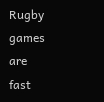Rugby games are fast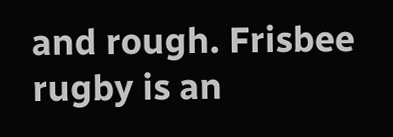and rough. Frisbee rugby is an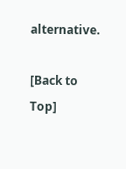alternative.

[Back to Top]